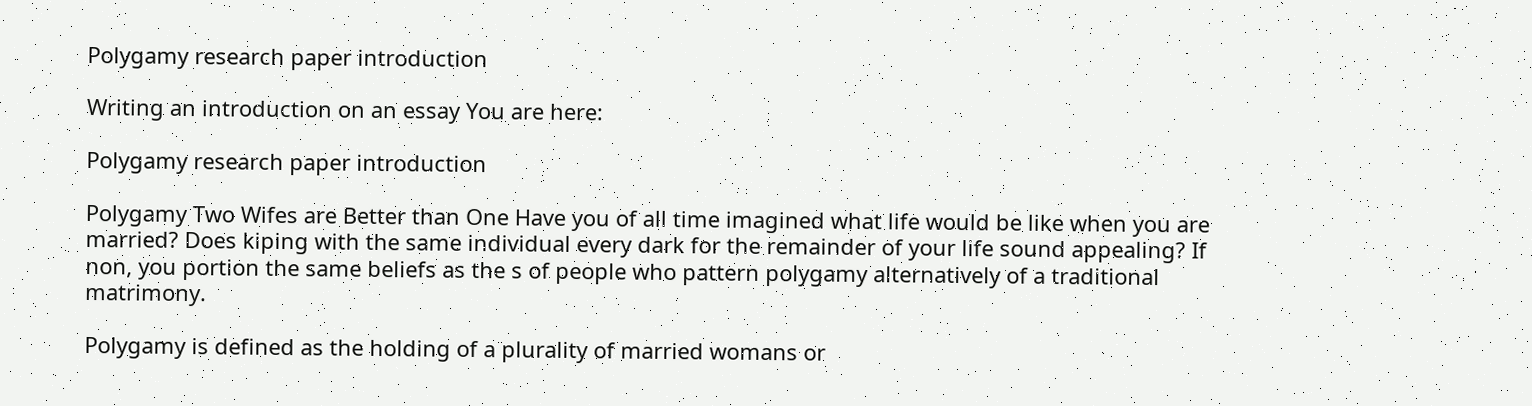Polygamy research paper introduction

Writing an introduction on an essay You are here:

Polygamy research paper introduction

Polygamy Two Wifes are Better than One Have you of all time imagined what life would be like when you are married? Does kiping with the same individual every dark for the remainder of your life sound appealing? If non, you portion the same beliefs as the s of people who pattern polygamy alternatively of a traditional matrimony.

Polygamy is defined as the holding of a plurality of married womans or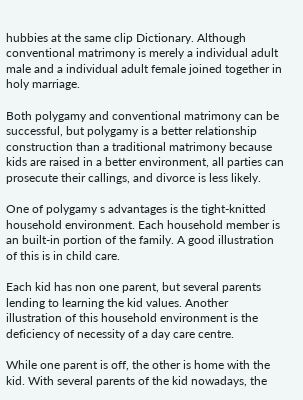hubbies at the same clip Dictionary. Although conventional matrimony is merely a individual adult male and a individual adult female joined together in holy marriage.

Both polygamy and conventional matrimony can be successful, but polygamy is a better relationship construction than a traditional matrimony because kids are raised in a better environment, all parties can prosecute their callings, and divorce is less likely.

One of polygamy s advantages is the tight-knitted household environment. Each household member is an built-in portion of the family. A good illustration of this is in child care.

Each kid has non one parent, but several parents lending to learning the kid values. Another illustration of this household environment is the deficiency of necessity of a day care centre.

While one parent is off, the other is home with the kid. With several parents of the kid nowadays, the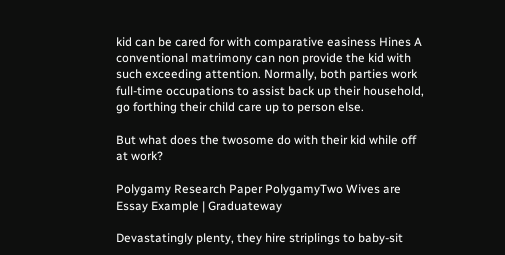kid can be cared for with comparative easiness Hines A conventional matrimony can non provide the kid with such exceeding attention. Normally, both parties work full-time occupations to assist back up their household, go forthing their child care up to person else.

But what does the twosome do with their kid while off at work?

Polygamy Research Paper PolygamyTwo Wives are Essay Example | Graduateway

Devastatingly plenty, they hire striplings to baby-sit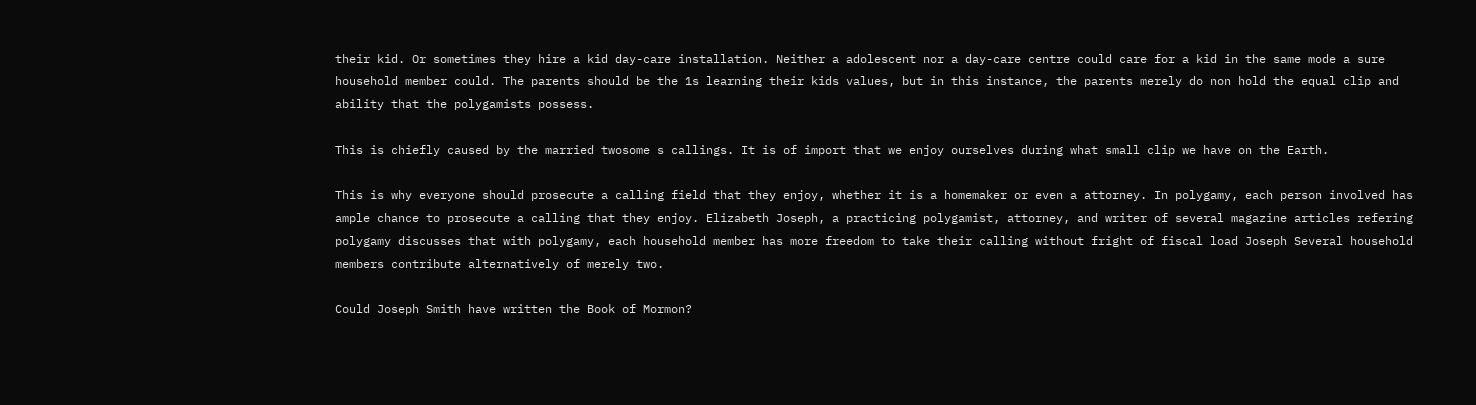their kid. Or sometimes they hire a kid day-care installation. Neither a adolescent nor a day-care centre could care for a kid in the same mode a sure household member could. The parents should be the 1s learning their kids values, but in this instance, the parents merely do non hold the equal clip and ability that the polygamists possess.

This is chiefly caused by the married twosome s callings. It is of import that we enjoy ourselves during what small clip we have on the Earth.

This is why everyone should prosecute a calling field that they enjoy, whether it is a homemaker or even a attorney. In polygamy, each person involved has ample chance to prosecute a calling that they enjoy. Elizabeth Joseph, a practicing polygamist, attorney, and writer of several magazine articles refering polygamy discusses that with polygamy, each household member has more freedom to take their calling without fright of fiscal load Joseph Several household members contribute alternatively of merely two.

Could Joseph Smith have written the Book of Mormon?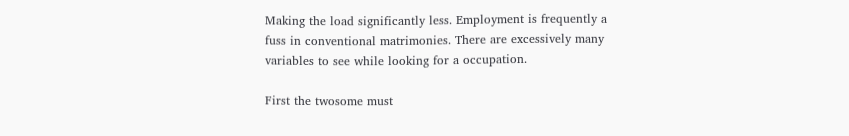Making the load significantly less. Employment is frequently a fuss in conventional matrimonies. There are excessively many variables to see while looking for a occupation.

First the twosome must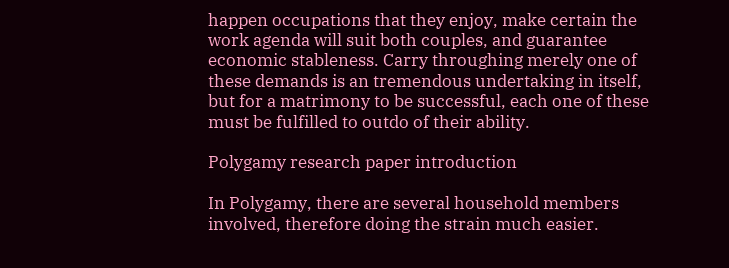happen occupations that they enjoy, make certain the work agenda will suit both couples, and guarantee economic stableness. Carry throughing merely one of these demands is an tremendous undertaking in itself, but for a matrimony to be successful, each one of these must be fulfilled to outdo of their ability.

Polygamy research paper introduction

In Polygamy, there are several household members involved, therefore doing the strain much easier.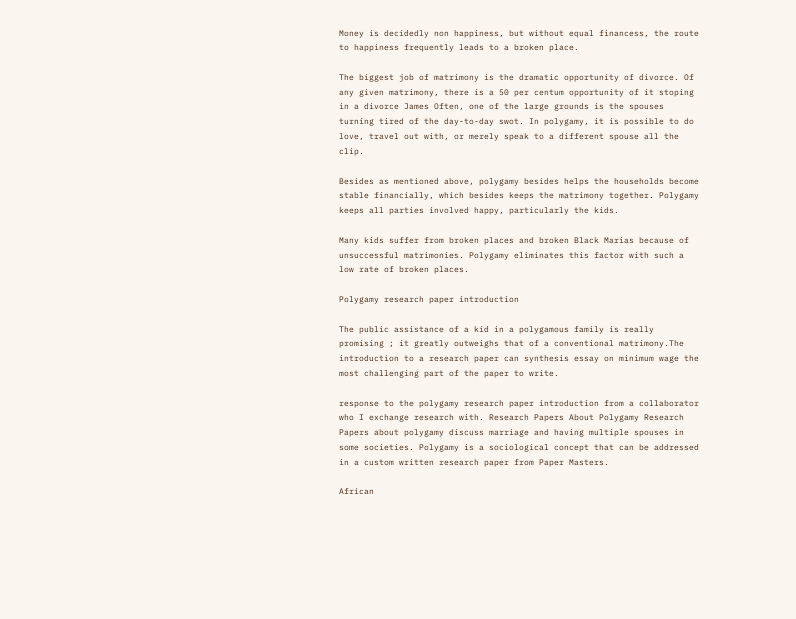Money is decidedly non happiness, but without equal financess, the route to happiness frequently leads to a broken place.

The biggest job of matrimony is the dramatic opportunity of divorce. Of any given matrimony, there is a 50 per centum opportunity of it stoping in a divorce James Often, one of the large grounds is the spouses turning tired of the day-to-day swot. In polygamy, it is possible to do love, travel out with, or merely speak to a different spouse all the clip.

Besides as mentioned above, polygamy besides helps the households become stable financially, which besides keeps the matrimony together. Polygamy keeps all parties involved happy, particularly the kids.

Many kids suffer from broken places and broken Black Marias because of unsuccessful matrimonies. Polygamy eliminates this factor with such a low rate of broken places.

Polygamy research paper introduction

The public assistance of a kid in a polygamous family is really promising ; it greatly outweighs that of a conventional matrimony.The introduction to a research paper can synthesis essay on minimum wage the most challenging part of the paper to write.

response to the polygamy research paper introduction from a collaborator who I exchange research with. Research Papers About Polygamy Research Papers about polygamy discuss marriage and having multiple spouses in some societies. Polygamy is a sociological concept that can be addressed in a custom written research paper from Paper Masters.

African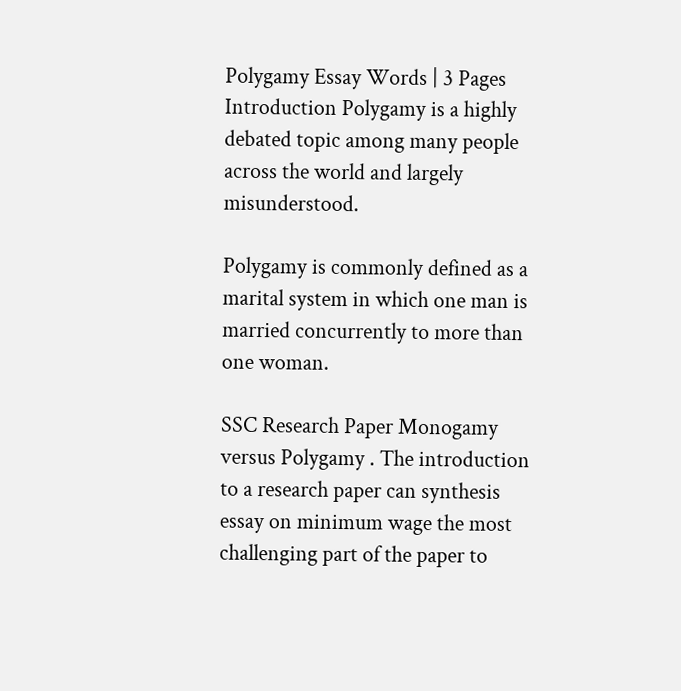Polygamy Essay Words | 3 Pages Introduction Polygamy is a highly debated topic among many people across the world and largely misunderstood.

Polygamy is commonly defined as a marital system in which one man is married concurrently to more than one woman.

SSC Research Paper Monogamy versus Polygamy . The introduction to a research paper can synthesis essay on minimum wage the most challenging part of the paper to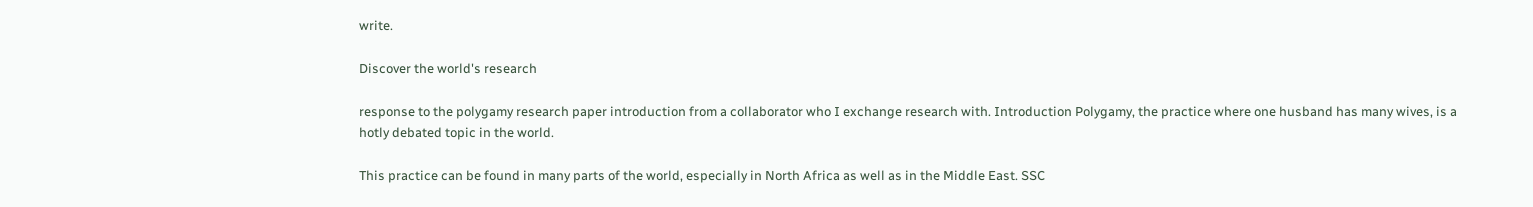write.

Discover the world's research

response to the polygamy research paper introduction from a collaborator who I exchange research with. Introduction Polygamy, the practice where one husband has many wives, is a hotly debated topic in the world.

This practice can be found in many parts of the world, especially in North Africa as well as in the Middle East. SSC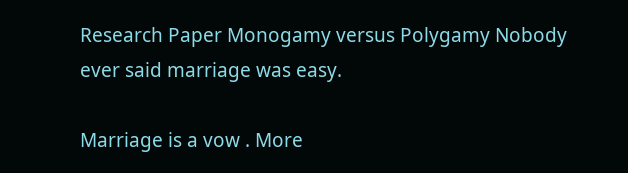Research Paper Monogamy versus Polygamy Nobody ever said marriage was easy.

Marriage is a vow . More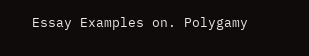Essay Examples on. Polygamy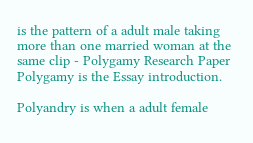is the pattern of a adult male taking more than one married woman at the same clip - Polygamy Research Paper Polygamy is the Essay introduction.

Polyandry is when a adult female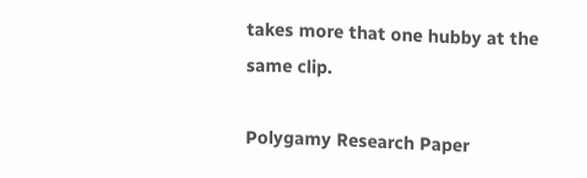takes more that one hubby at the same clip.

Polygamy Research Paper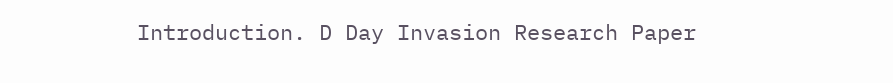Introduction. D Day Invasion Research Paper